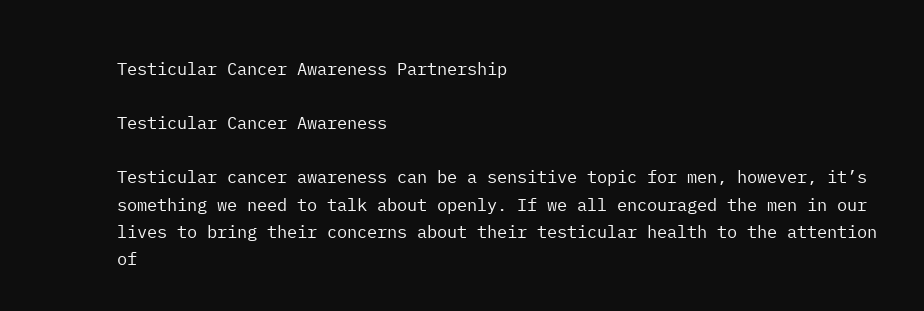Testicular Cancer Awareness Partnership

Testicular Cancer Awareness

Testicular cancer awareness can be a sensitive topic for men, however, it’s something we need to talk about openly. If we all encouraged the men in our lives to bring their concerns about their testicular health to the attention of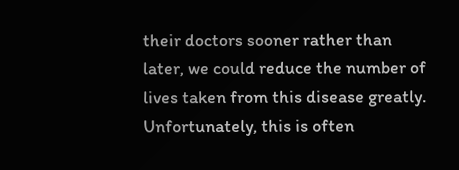their doctors sooner rather than later, we could reduce the number of lives taken from this disease greatly. Unfortunately, this is often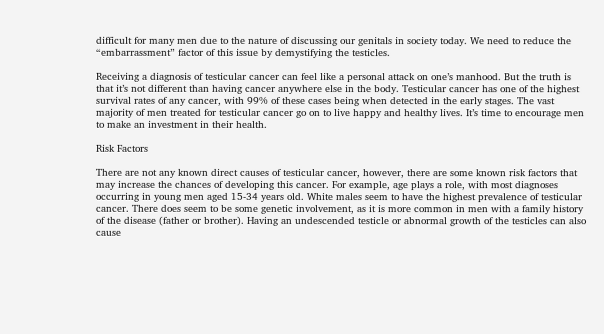difficult for many men due to the nature of discussing our genitals in society today. We need to reduce the “embarrassment” factor of this issue by demystifying the testicles.

Receiving a diagnosis of testicular cancer can feel like a personal attack on one’s manhood. But the truth is that it’s not different than having cancer anywhere else in the body. Testicular cancer has one of the highest survival rates of any cancer, with 99% of these cases being when detected in the early stages. The vast majority of men treated for testicular cancer go on to live happy and healthy lives. It’s time to encourage men to make an investment in their health.

Risk Factors

There are not any known direct causes of testicular cancer, however, there are some known risk factors that may increase the chances of developing this cancer. For example, age plays a role, with most diagnoses occurring in young men aged 15-34 years old. White males seem to have the highest prevalence of testicular cancer. There does seem to be some genetic involvement, as it is more common in men with a family history of the disease (father or brother). Having an undescended testicle or abnormal growth of the testicles can also cause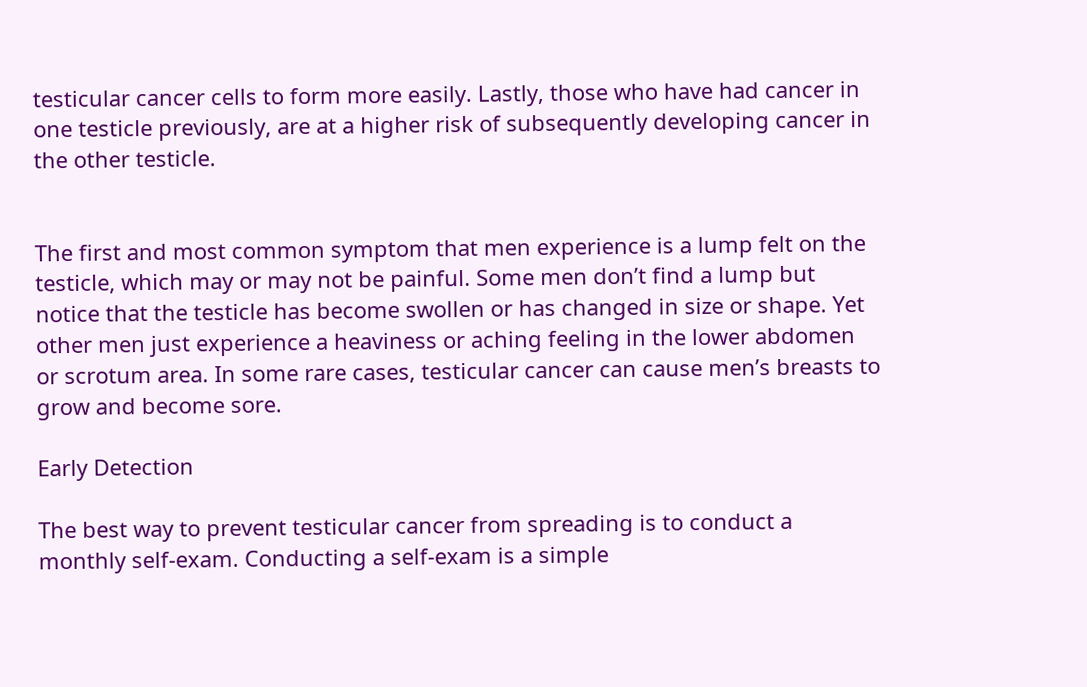testicular cancer cells to form more easily. Lastly, those who have had cancer in one testicle previously, are at a higher risk of subsequently developing cancer in the other testicle.


The first and most common symptom that men experience is a lump felt on the testicle, which may or may not be painful. Some men don’t find a lump but notice that the testicle has become swollen or has changed in size or shape. Yet other men just experience a heaviness or aching feeling in the lower abdomen or scrotum area. In some rare cases, testicular cancer can cause men’s breasts to grow and become sore.

Early Detection

The best way to prevent testicular cancer from spreading is to conduct a monthly self-exam. Conducting a self-exam is a simple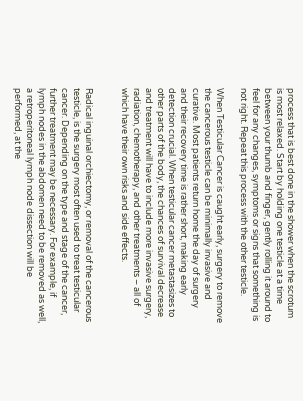process that is best done in the shower when the scrotum is most relaxed. Start by holding one testicle at a time between your thumb and finger, gently rolling it around to feel for any changes, symptoms or signs that something is not right. Repeat this process with the other testicle.

When Testicular Cancer is caught early, surgery to remove the cancerous testicle can be minimally invasive and curative. Most patients return home the day of surgery and their recovery time is rather short, making early detection crucial. When testicular cancer metastasizes to other parts of the body, the chances of survival decrease and treatment will have to include more invasive surgery, radiation, chemotherapy, and other treatments – all of which have their own risks and side effects.


Radical inguinal orchiectomy, or removal of the cancerous testicle, is the surgery most often used to treat testicular cancer. Depending on the type and stage of the cancer, further treatment may be necessary. For example, if lymph nodes in the abdomen need to be removed as well, a retroperitoneal lymph node dissection will be performed, at the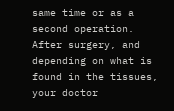same time or as a second operation. After surgery, and depending on what is found in the tissues, your doctor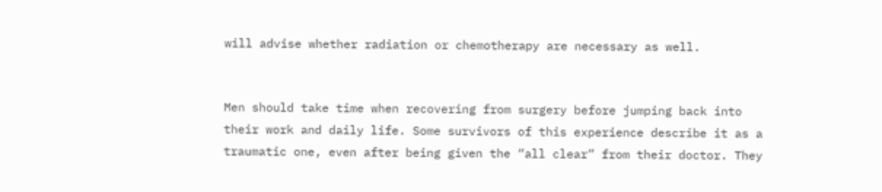will advise whether radiation or chemotherapy are necessary as well.


Men should take time when recovering from surgery before jumping back into their work and daily life. Some survivors of this experience describe it as a traumatic one, even after being given the “all clear” from their doctor. They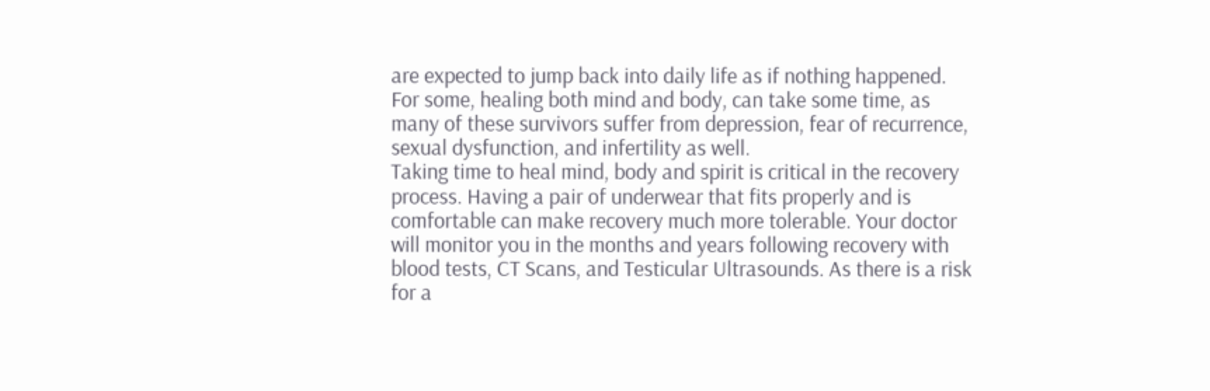are expected to jump back into daily life as if nothing happened. For some, healing both mind and body, can take some time, as many of these survivors suffer from depression, fear of recurrence, sexual dysfunction, and infertility as well.
Taking time to heal mind, body and spirit is critical in the recovery process. Having a pair of underwear that fits properly and is comfortable can make recovery much more tolerable. Your doctor will monitor you in the months and years following recovery with blood tests, CT Scans, and Testicular Ultrasounds. As there is a risk for a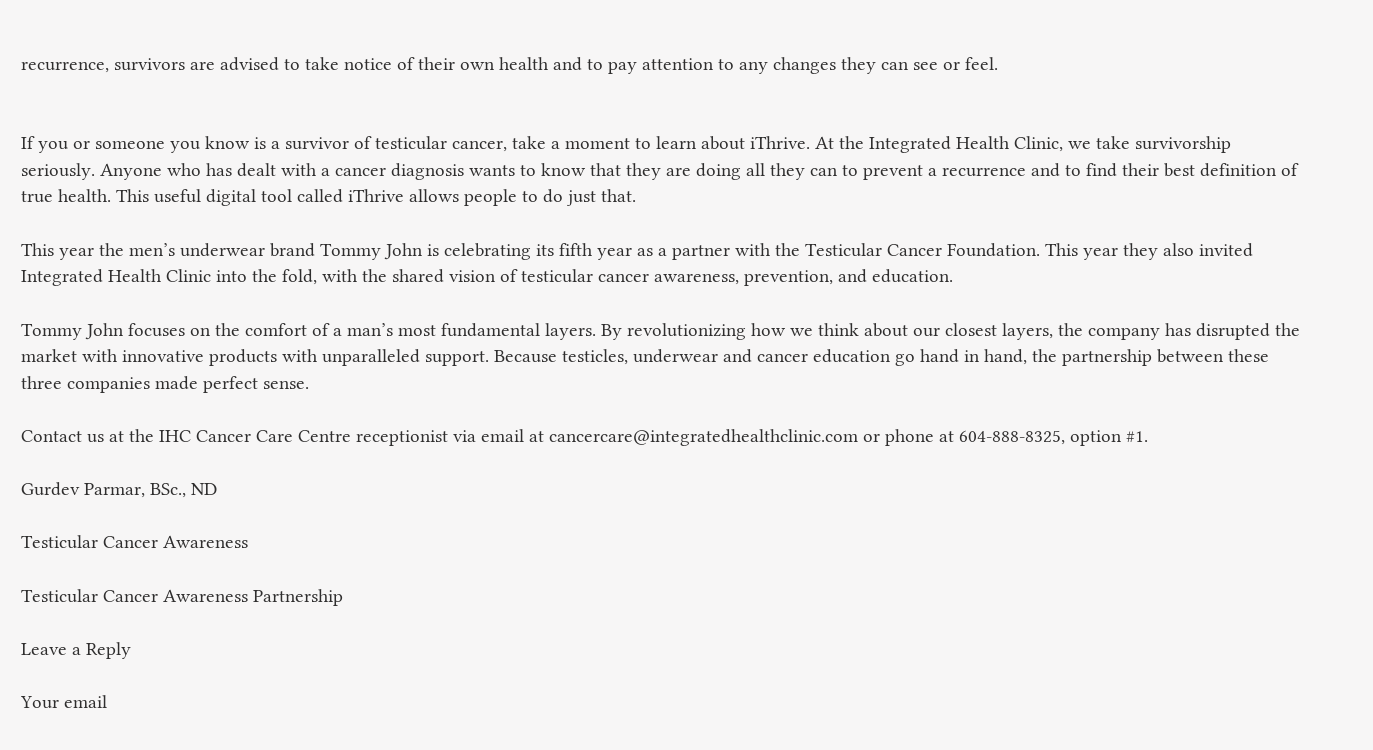recurrence, survivors are advised to take notice of their own health and to pay attention to any changes they can see or feel.


If you or someone you know is a survivor of testicular cancer, take a moment to learn about iThrive. At the Integrated Health Clinic, we take survivorship seriously. Anyone who has dealt with a cancer diagnosis wants to know that they are doing all they can to prevent a recurrence and to find their best definition of true health. This useful digital tool called iThrive allows people to do just that.

This year the men’s underwear brand Tommy John is celebrating its fifth year as a partner with the Testicular Cancer Foundation. This year they also invited Integrated Health Clinic into the fold, with the shared vision of testicular cancer awareness, prevention, and education.

Tommy John focuses on the comfort of a man’s most fundamental layers. By revolutionizing how we think about our closest layers, the company has disrupted the market with innovative products with unparalleled support. Because testicles, underwear and cancer education go hand in hand, the partnership between these three companies made perfect sense.

Contact us at the IHC Cancer Care Centre receptionist via email at cancercare@integratedhealthclinic.com or phone at 604-888-8325, option #1.

Gurdev Parmar, BSc., ND

Testicular Cancer Awareness

Testicular Cancer Awareness Partnership

Leave a Reply

Your email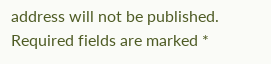address will not be published. Required fields are marked *